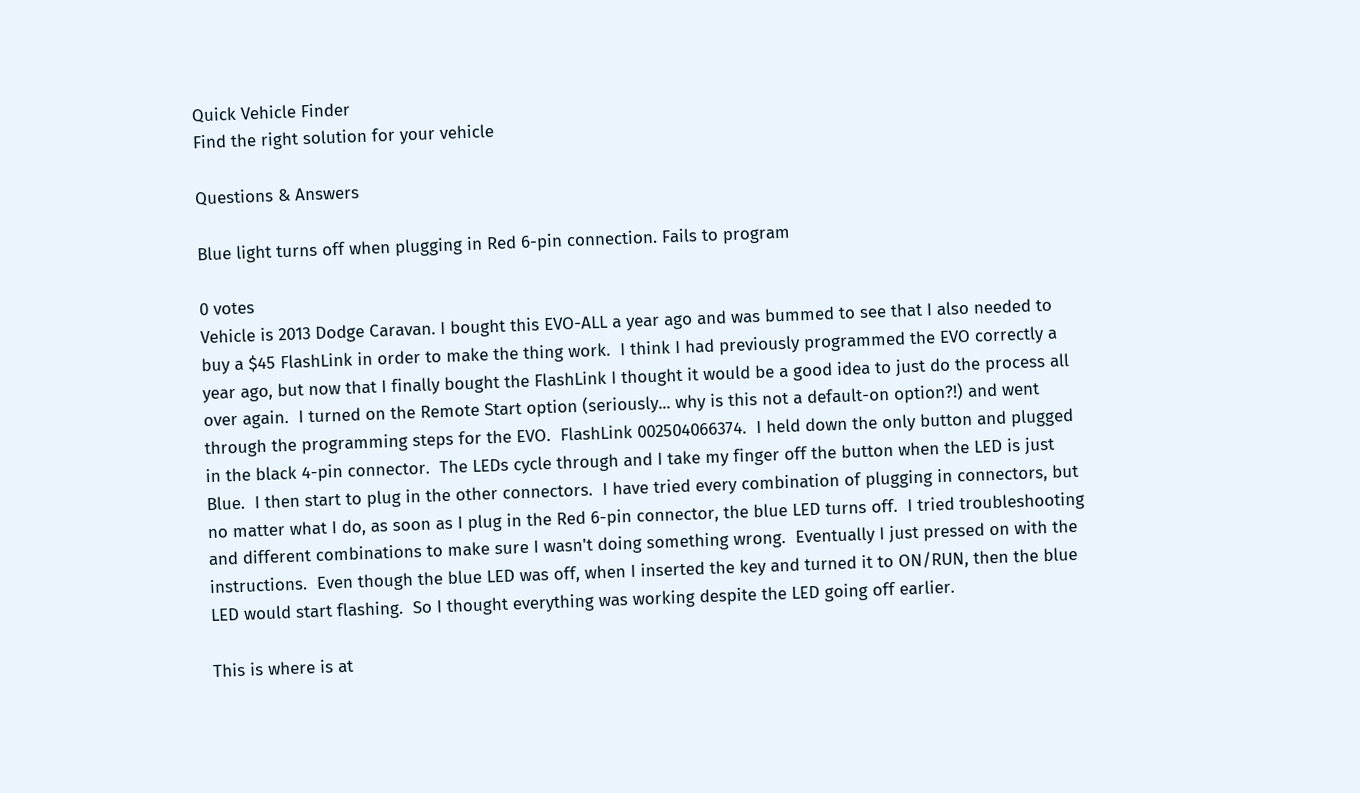Quick Vehicle Finder
Find the right solution for your vehicle

Questions & Answers

Blue light turns off when plugging in Red 6-pin connection. Fails to program

0 votes
Vehicle is 2013 Dodge Caravan. I bought this EVO-ALL a year ago and was bummed to see that I also needed to buy a $45 FlashLink in order to make the thing work.  I think I had previously programmed the EVO correctly a year ago, but now that I finally bought the FlashLink I thought it would be a good idea to just do the process all over again.  I turned on the Remote Start option (seriously... why is this not a default-on option?!) and went through the programming steps for the EVO.  FlashLink 002504066374.  I held down the only button and plugged in the black 4-pin connector.  The LEDs cycle through and I take my finger off the button when the LED is just Blue.  I then start to plug in the other connectors.  I have tried every combination of plugging in connectors, but no matter what I do, as soon as I plug in the Red 6-pin connector, the blue LED turns off.  I tried troubleshooting and different combinations to make sure I wasn't doing something wrong.  Eventually I just pressed on with the instructions.  Even though the blue LED was off, when I inserted the key and turned it to ON/RUN, then the blue LED would start flashing.  So I thought everything was working despite the LED going off earlier.

This is where is at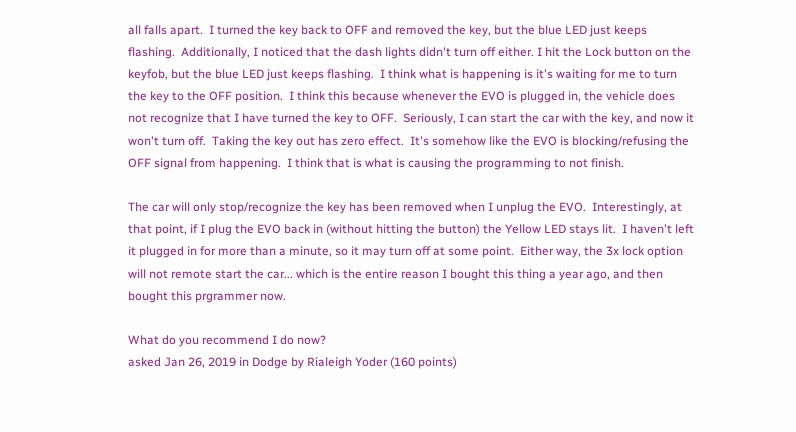all falls apart.  I turned the key back to OFF and removed the key, but the blue LED just keeps flashing.  Additionally, I noticed that the dash lights didn't turn off either. I hit the Lock button on the keyfob, but the blue LED just keeps flashing.  I think what is happening is it's waiting for me to turn the key to the OFF position.  I think this because whenever the EVO is plugged in, the vehicle does not recognize that I have turned the key to OFF.  Seriously, I can start the car with the key, and now it won't turn off.  Taking the key out has zero effect.  It's somehow like the EVO is blocking/refusing the OFF signal from happening.  I think that is what is causing the programming to not finish.

The car will only stop/recognize the key has been removed when I unplug the EVO.  Interestingly, at that point, if I plug the EVO back in (without hitting the button) the Yellow LED stays lit.  I haven't left it plugged in for more than a minute, so it may turn off at some point.  Either way, the 3x lock option will not remote start the car... which is the entire reason I bought this thing a year ago, and then bought this prgrammer now.

What do you recommend I do now?
asked Jan 26, 2019 in Dodge by Rialeigh Yoder (160 points)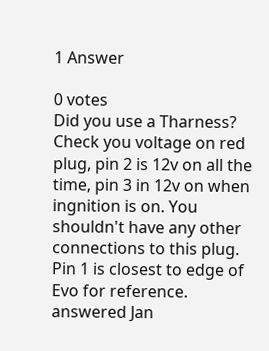1 Answer

0 votes
Did you use a Tharness? Check you voltage on red plug, pin 2 is 12v on all the time, pin 3 in 12v on when ingnition is on. You shouldn't have any other connections to this plug. Pin 1 is closest to edge of Evo for reference.
answered Jan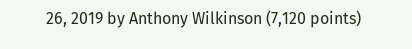26, 2019 by Anthony Wilkinson (7,120 points)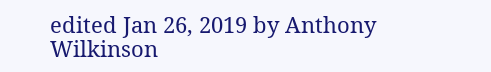edited Jan 26, 2019 by Anthony Wilkinson